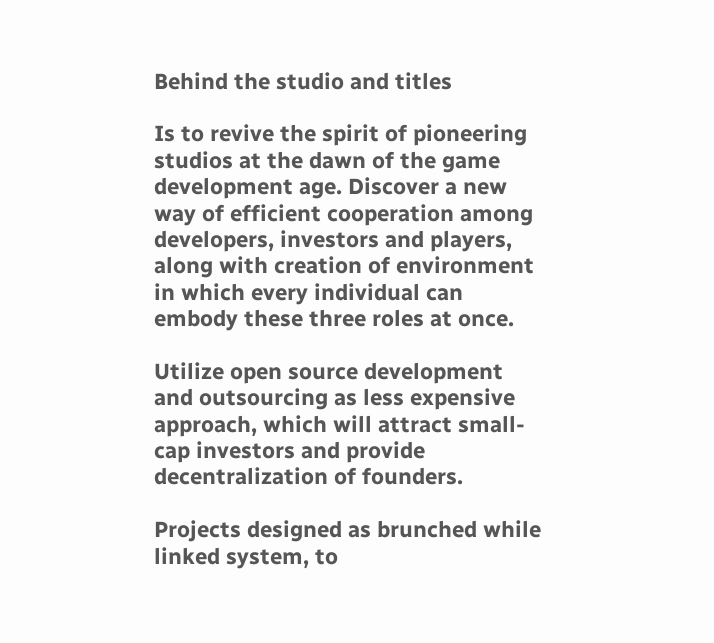Behind the studio and titles

Is to revive the spirit of pioneering studios at the dawn of the game development age. Discover a new way of efficient cooperation among developers, investors and players, along with creation of environment in which every individual can embody these three roles at once.

Utilize open source development and outsourcing as less expensive approach, which will attract small-cap investors and provide decentralization of founders.

Projects designed as brunched while linked system, to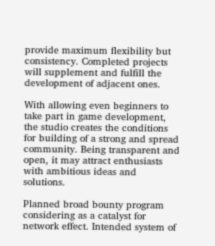provide maximum flexibility but consistency. Completed projects will supplement and fulfill the development of adjacent ones.

With allowing even beginners to take part in game development, the studio creates the conditions for building of a strong and spread community. Being transparent and open, it may attract enthusiasts with ambitious ideas and solutions.

Planned broad bounty program considering as a catalyst for network effect. Intended system of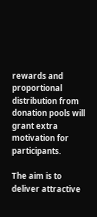rewards and proportional distribution from donation pools will grant extra motivation for participants.

The aim is to deliver attractive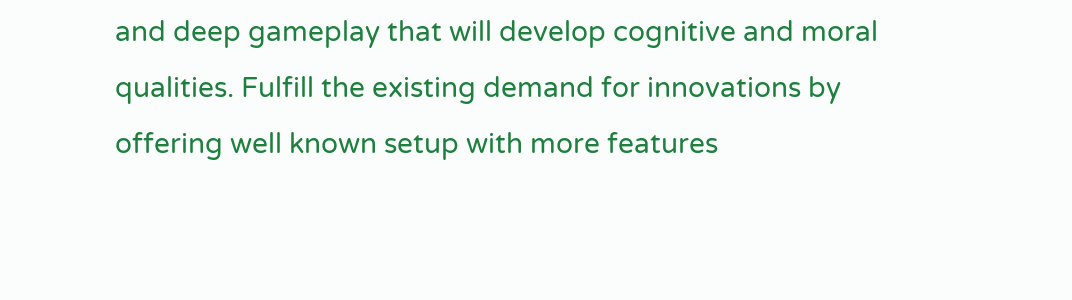and deep gameplay that will develop cognitive and moral qualities. Fulfill the existing demand for innovations by offering well known setup with more features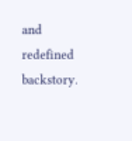and redefined backstory.